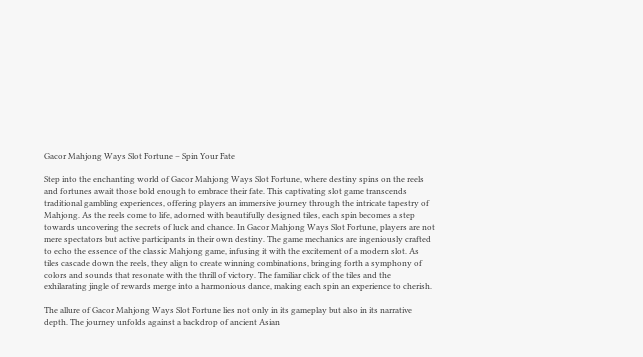Gacor Mahjong Ways Slot Fortune – Spin Your Fate

Step into the enchanting world of Gacor Mahjong Ways Slot Fortune, where destiny spins on the reels and fortunes await those bold enough to embrace their fate. This captivating slot game transcends traditional gambling experiences, offering players an immersive journey through the intricate tapestry of Mahjong. As the reels come to life, adorned with beautifully designed tiles, each spin becomes a step towards uncovering the secrets of luck and chance. In Gacor Mahjong Ways Slot Fortune, players are not mere spectators but active participants in their own destiny. The game mechanics are ingeniously crafted to echo the essence of the classic Mahjong game, infusing it with the excitement of a modern slot. As tiles cascade down the reels, they align to create winning combinations, bringing forth a symphony of colors and sounds that resonate with the thrill of victory. The familiar click of the tiles and the exhilarating jingle of rewards merge into a harmonious dance, making each spin an experience to cherish.

The allure of Gacor Mahjong Ways Slot Fortune lies not only in its gameplay but also in its narrative depth. The journey unfolds against a backdrop of ancient Asian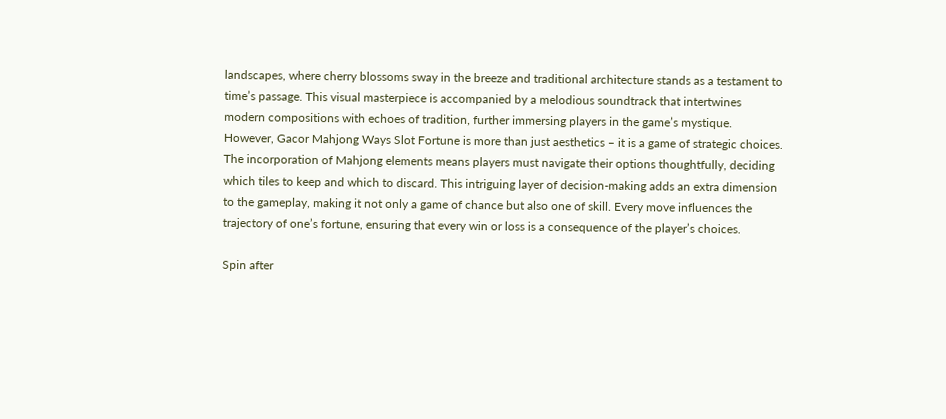landscapes, where cherry blossoms sway in the breeze and traditional architecture stands as a testament to time’s passage. This visual masterpiece is accompanied by a melodious soundtrack that intertwines modern compositions with echoes of tradition, further immersing players in the game’s mystique. However, Gacor Mahjong Ways Slot Fortune is more than just aesthetics – it is a game of strategic choices. The incorporation of Mahjong elements means players must navigate their options thoughtfully, deciding which tiles to keep and which to discard. This intriguing layer of decision-making adds an extra dimension to the gameplay, making it not only a game of chance but also one of skill. Every move influences the trajectory of one’s fortune, ensuring that every win or loss is a consequence of the player’s choices.

Spin after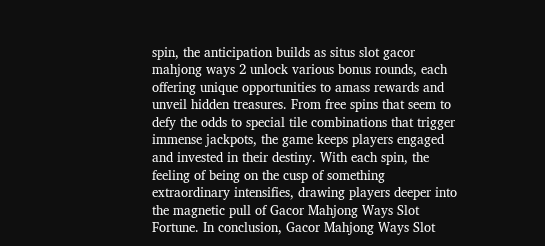spin, the anticipation builds as situs slot gacor mahjong ways 2 unlock various bonus rounds, each offering unique opportunities to amass rewards and unveil hidden treasures. From free spins that seem to defy the odds to special tile combinations that trigger immense jackpots, the game keeps players engaged and invested in their destiny. With each spin, the feeling of being on the cusp of something extraordinary intensifies, drawing players deeper into the magnetic pull of Gacor Mahjong Ways Slot Fortune. In conclusion, Gacor Mahjong Ways Slot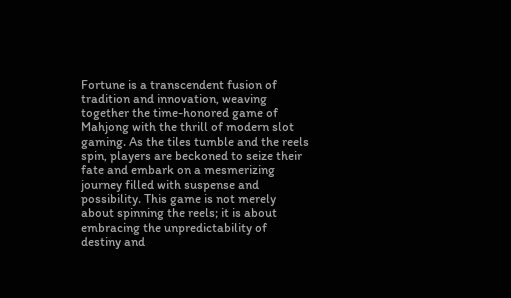Fortune is a transcendent fusion of tradition and innovation, weaving together the time-honored game of Mahjong with the thrill of modern slot gaming. As the tiles tumble and the reels spin, players are beckoned to seize their fate and embark on a mesmerizing journey filled with suspense and possibility. This game is not merely about spinning the reels; it is about embracing the unpredictability of destiny and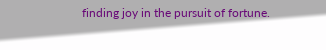finding joy in the pursuit of fortune.